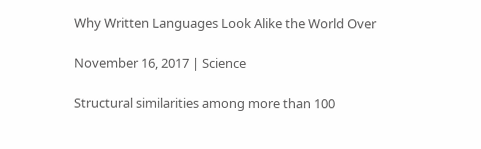Why Written Languages Look Alike the World Over

November 16, 2017 | Science

Structural similarities among more than 100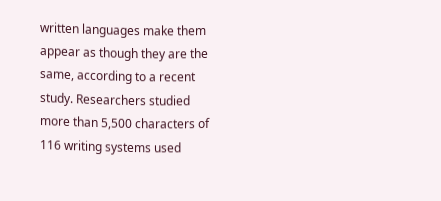written languages make them appear as though they are the same, according to a recent study. Researchers studied more than 5,500 characters of 116 writing systems used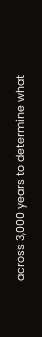across 3,000 years to determine what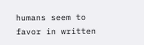humans seem to favor in written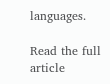languages.

Read the full article